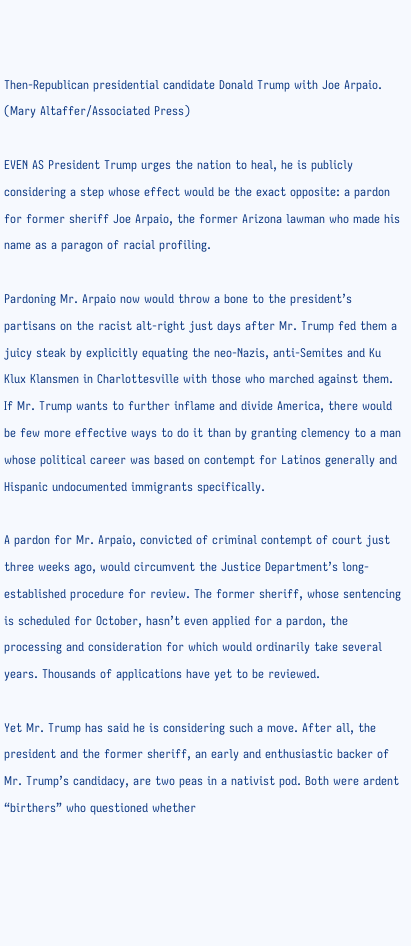Then-Republican presidential candidate Donald Trump with Joe Arpaio. (Mary Altaffer/Associated Press)

EVEN AS President Trump urges the nation to heal, he is publicly considering a step whose effect would be the exact opposite: a pardon for former sheriff Joe Arpaio, the former Arizona lawman who made his name as a paragon of racial profiling.

Pardoning Mr. Arpaio now would throw a bone to the president’s partisans on the racist alt-right just days after Mr. Trump fed them a juicy steak by explicitly equating the neo-Nazis, anti-Semites and Ku Klux Klansmen in Charlottesville with those who marched against them. If Mr. Trump wants to further inflame and divide America, there would be few more effective ways to do it than by granting clemency to a man whose political career was based on contempt for Latinos generally and Hispanic undocumented immigrants specifically.

A pardon for Mr. Arpaio, convicted of criminal contempt of court just three weeks ago, would circumvent the Justice Department’s long-established procedure for review. The former sheriff, whose sentencing is scheduled for October, hasn’t even applied for a pardon, the processing and consideration for which would ordinarily take several years. Thousands of applications have yet to be reviewed.

Yet Mr. Trump has said he is considering such a move. After all, the president and the former sheriff, an early and enthusiastic backer of Mr. Trump’s candidacy, are two peas in a nativist pod. Both were ardent “birthers” who questioned whether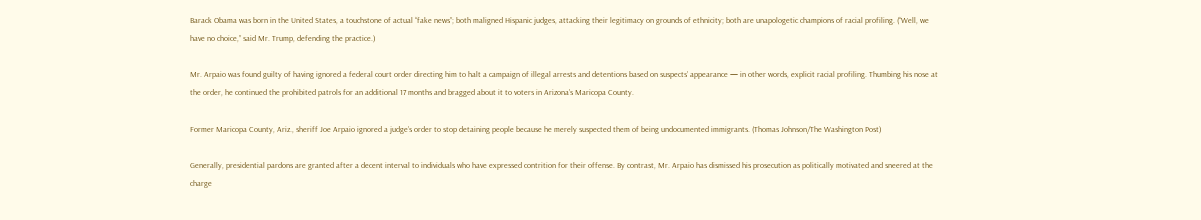Barack Obama was born in the United States, a touchstone of actual “fake news”; both maligned Hispanic judges, attacking their legitimacy on grounds of ethnicity; both are unapologetic champions of racial profiling. (“Well, we have no choice,” said Mr. Trump, defending the practice.)

Mr. Arpaio was found guilty of having ignored a federal court order directing him to halt a campaign of illegal arrests and detentions based on suspects’ appearance — in other words, explicit racial profiling. Thumbing his nose at the order, he continued the prohibited patrols for an additional 17 months and bragged about it to voters in Arizona’s Maricopa County.

Former Maricopa County, Ariz., sheriff Joe Arpaio ignored a judge’s order to stop detaining people because he merely suspected them of being undocumented immigrants. (Thomas Johnson/The Washington Post)

Generally, presidential pardons are granted after a decent interval to individuals who have expressed contrition for their offense. By contrast, Mr. Arpaio has dismissed his prosecution as politically motivated and sneered at the charge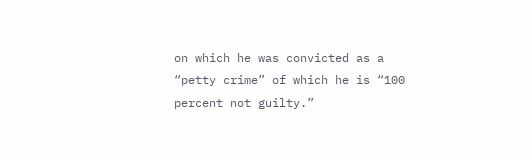on which he was convicted as a “petty crime” of which he is “100 percent not guilty.”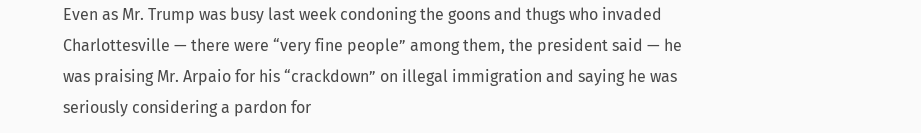Even as Mr. Trump was busy last week condoning the goons and thugs who invaded Charlottesville — there were “very fine people” among them, the president said — he was praising Mr. Arpaio for his “crackdown” on illegal immigration and saying he was seriously considering a pardon for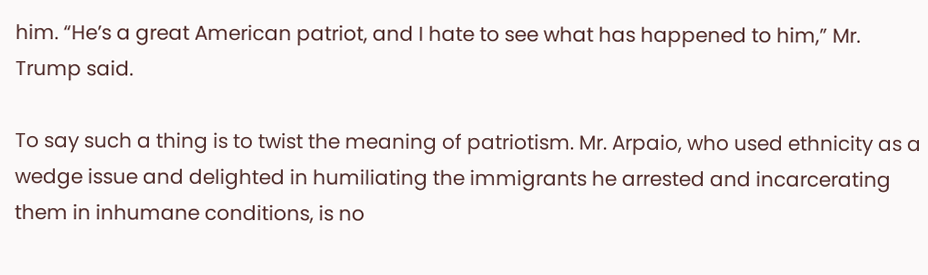him. “He’s a great American patriot, and I hate to see what has happened to him,” Mr. Trump said.

To say such a thing is to twist the meaning of patriotism. Mr. Arpaio, who used ethnicity as a wedge issue and delighted in humiliating the immigrants he arrested and incarcerating them in inhumane conditions, is no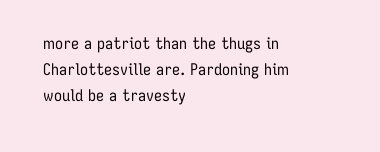more a patriot than the thugs in Charlottesville are. Pardoning him would be a travesty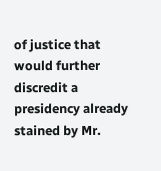of justice that would further discredit a presidency already stained by Mr.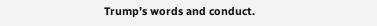Trump’s words and conduct.